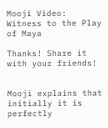Mooji Video: Witness to the Play of Maya

Thanks! Share it with your friends!


Mooji explains that initially it is perfectly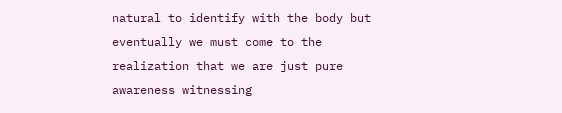natural to identify with the body but eventually we must come to the realization that we are just pure awareness witnessing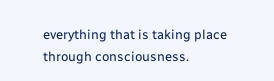everything that is taking place through consciousness.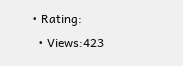• Rating:
  • Views:423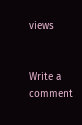views


Write a comment